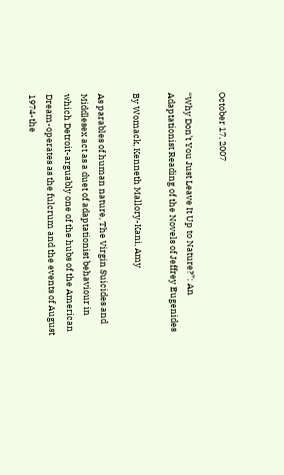October 17, 2007

“Why Don’t You Just Leave It Up to Nature?”: An Adaptationist Reading of the Novels of Jeffrey Eugenides

By Womack, Kenneth Mallory-Kani, Amy

As parables of human nature, The Virgin Suicides and Middlesex act as a duet of adaptationist behaviour in which Detroit-arguably one of the hubs of the American Dream-operates as the fulcrum and the events of August 1974-the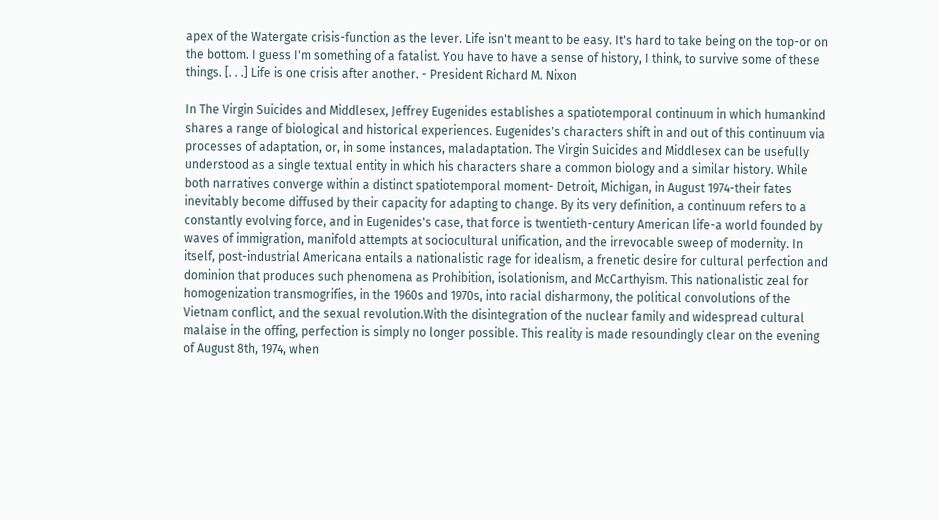apex of the Watergate crisis-function as the lever. Life isn't meant to be easy. It's hard to take being on the top-or on the bottom. I guess I'm something of a fatalist. You have to have a sense of history, I think, to survive some of these things. [. . .] Life is one crisis after another. - President Richard M. Nixon

In The Virgin Suicides and Middlesex, Jeffrey Eugenides establishes a spatiotemporal continuum in which humankind shares a range of biological and historical experiences. Eugenides's characters shift in and out of this continuum via processes of adaptation, or, in some instances, maladaptation. The Virgin Suicides and Middlesex can be usefully understood as a single textual entity in which his characters share a common biology and a similar history. While both narratives converge within a distinct spatiotemporal moment- Detroit, Michigan, in August 1974-their fates inevitably become diffused by their capacity for adapting to change. By its very definition, a continuum refers to a constantly evolving force, and in Eugenides's case, that force is twentieth-century American life-a world founded by waves of immigration, manifold attempts at sociocultural unification, and the irrevocable sweep of modernity. In itself, post-industrial Americana entails a nationalistic rage for idealism, a frenetic desire for cultural perfection and dominion that produces such phenomena as Prohibition, isolationism, and McCarthyism. This nationalistic zeal for homogenization transmogrifies, in the 1960s and 1970s, into racial disharmony, the political convolutions of the Vietnam conflict, and the sexual revolution.With the disintegration of the nuclear family and widespread cultural malaise in the offing, perfection is simply no longer possible. This reality is made resoundingly clear on the evening of August 8th, 1974, when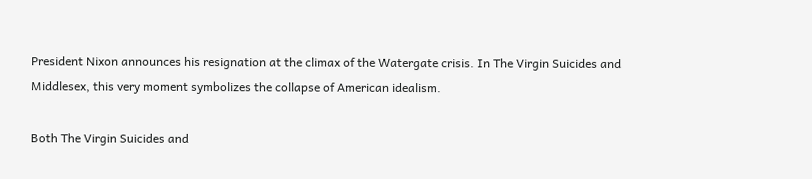President Nixon announces his resignation at the climax of the Watergate crisis. In The Virgin Suicides and Middlesex, this very moment symbolizes the collapse of American idealism.

Both The Virgin Suicides and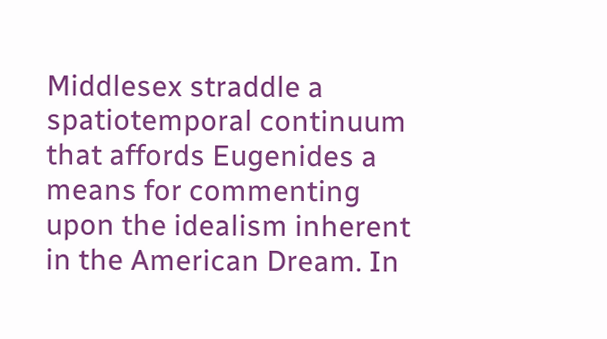Middlesex straddle a spatiotemporal continuum that affords Eugenides a means for commenting upon the idealism inherent in the American Dream. In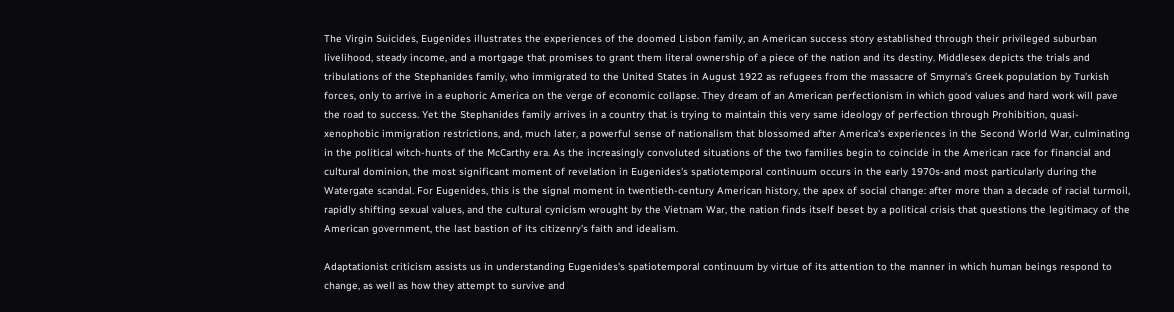The Virgin Suicides, Eugenides illustrates the experiences of the doomed Lisbon family, an American success story established through their privileged suburban livelihood, steady income, and a mortgage that promises to grant them literal ownership of a piece of the nation and its destiny. Middlesex depicts the trials and tribulations of the Stephanides family, who immigrated to the United States in August 1922 as refugees from the massacre of Smyrna's Greek population by Turkish forces, only to arrive in a euphoric America on the verge of economic collapse. They dream of an American perfectionism in which good values and hard work will pave the road to success. Yet the Stephanides family arrives in a country that is trying to maintain this very same ideology of perfection through Prohibition, quasi- xenophobic immigration restrictions, and, much later, a powerful sense of nationalism that blossomed after America's experiences in the Second World War, culminating in the political witch-hunts of the McCarthy era. As the increasingly convoluted situations of the two families begin to coincide in the American race for financial and cultural dominion, the most significant moment of revelation in Eugenides's spatiotemporal continuum occurs in the early 1970s-and most particularly during the Watergate scandal. For Eugenides, this is the signal moment in twentieth-century American history, the apex of social change: after more than a decade of racial turmoil, rapidly shifting sexual values, and the cultural cynicism wrought by the Vietnam War, the nation finds itself beset by a political crisis that questions the legitimacy of the American government, the last bastion of its citizenry's faith and idealism.

Adaptationist criticism assists us in understanding Eugenides's spatiotemporal continuum by virtue of its attention to the manner in which human beings respond to change, as well as how they attempt to survive and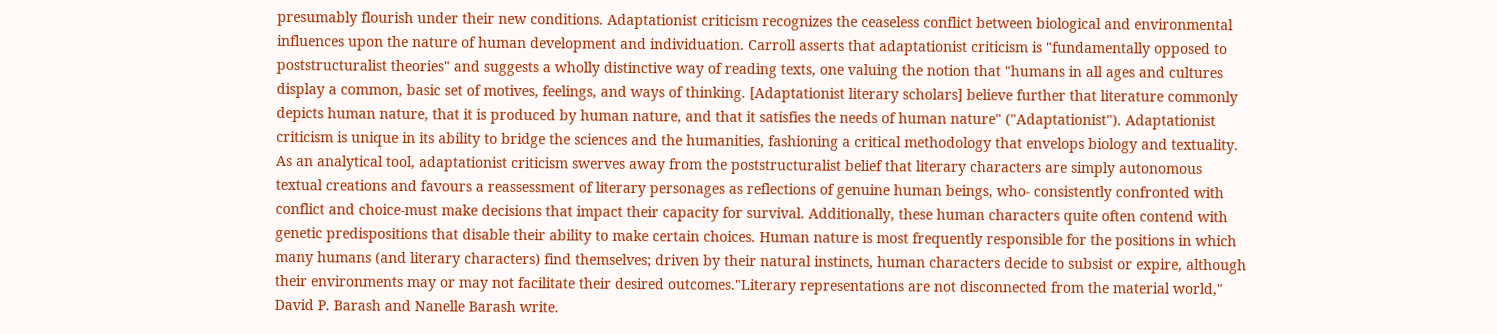presumably flourish under their new conditions. Adaptationist criticism recognizes the ceaseless conflict between biological and environmental influences upon the nature of human development and individuation. Carroll asserts that adaptationist criticism is "fundamentally opposed to poststructuralist theories" and suggests a wholly distinctive way of reading texts, one valuing the notion that "humans in all ages and cultures display a common, basic set of motives, feelings, and ways of thinking. [Adaptationist literary scholars] believe further that literature commonly depicts human nature, that it is produced by human nature, and that it satisfies the needs of human nature" ("Adaptationist"). Adaptationist criticism is unique in its ability to bridge the sciences and the humanities, fashioning a critical methodology that envelops biology and textuality. As an analytical tool, adaptationist criticism swerves away from the poststructuralist belief that literary characters are simply autonomous textual creations and favours a reassessment of literary personages as reflections of genuine human beings, who- consistently confronted with conflict and choice-must make decisions that impact their capacity for survival. Additionally, these human characters quite often contend with genetic predispositions that disable their ability to make certain choices. Human nature is most frequently responsible for the positions in which many humans (and literary characters) find themselves; driven by their natural instincts, human characters decide to subsist or expire, although their environments may or may not facilitate their desired outcomes."Literary representations are not disconnected from the material world," David P. Barash and Nanelle Barash write.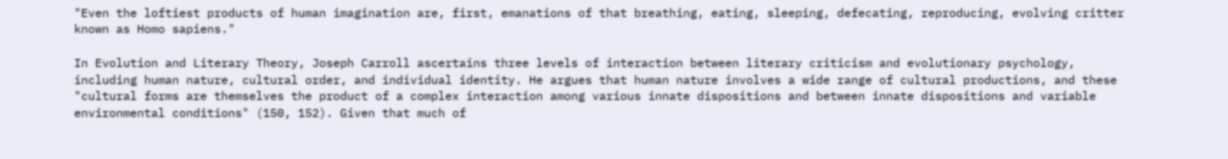"Even the loftiest products of human imagination are, first, emanations of that breathing, eating, sleeping, defecating, reproducing, evolving critter known as Homo sapiens."

In Evolution and Literary Theory, Joseph Carroll ascertains three levels of interaction between literary criticism and evolutionary psychology, including human nature, cultural order, and individual identity. He argues that human nature involves a wide range of cultural productions, and these "cultural forms are themselves the product of a complex interaction among various innate dispositions and between innate dispositions and variable environmental conditions" (150, 152). Given that much of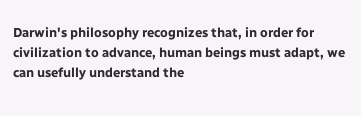Darwin's philosophy recognizes that, in order for civilization to advance, human beings must adapt, we can usefully understand the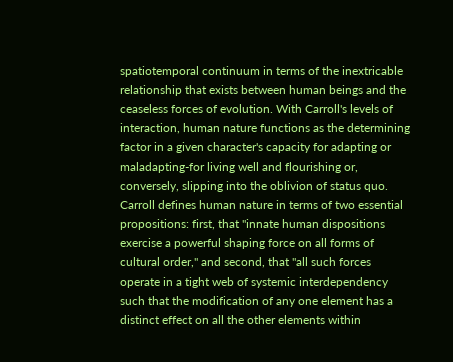spatiotemporal continuum in terms of the inextricable relationship that exists between human beings and the ceaseless forces of evolution. With Carroll's levels of interaction, human nature functions as the determining factor in a given character's capacity for adapting or maladapting-for living well and flourishing or, conversely, slipping into the oblivion of status quo. Carroll defines human nature in terms of two essential propositions: first, that "innate human dispositions exercise a powerful shaping force on all forms of cultural order," and second, that "all such forces operate in a tight web of systemic interdependency such that the modification of any one element has a distinct effect on all the other elements within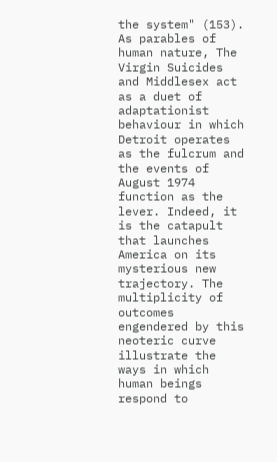the system" (153). As parables of human nature, The Virgin Suicides and Middlesex act as a duet of adaptationist behaviour in which Detroit operates as the fulcrum and the events of August 1974 function as the lever. Indeed, it is the catapult that launches America on its mysterious new trajectory. The multiplicity of outcomes engendered by this neoteric curve illustrate the ways in which human beings respond to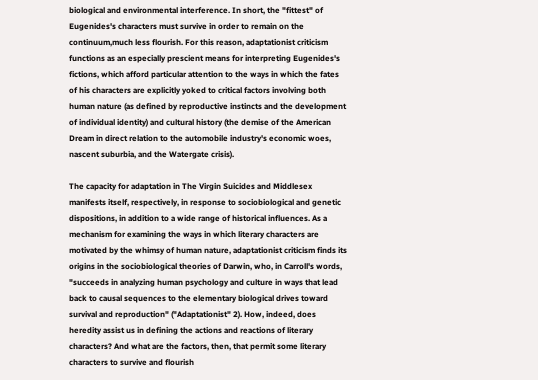biological and environmental interference. In short, the "fittest" of Eugenides's characters must survive in order to remain on the continuum,much less flourish. For this reason, adaptationist criticism functions as an especially prescient means for interpreting Eugenides's fictions, which afford particular attention to the ways in which the fates of his characters are explicitly yoked to critical factors involving both human nature (as defined by reproductive instincts and the development of individual identity) and cultural history (the demise of the American Dream in direct relation to the automobile industry's economic woes, nascent suburbia, and the Watergate crisis).

The capacity for adaptation in The Virgin Suicides and Middlesex manifests itself, respectively, in response to sociobiological and genetic dispositions, in addition to a wide range of historical influences. As a mechanism for examining the ways in which literary characters are motivated by the whimsy of human nature, adaptationist criticism finds its origins in the sociobiological theories of Darwin, who, in Carroll's words, "succeeds in analyzing human psychology and culture in ways that lead back to causal sequences to the elementary biological drives toward survival and reproduction" ("Adaptationist" 2). How, indeed, does heredity assist us in defining the actions and reactions of literary characters? And what are the factors, then, that permit some literary characters to survive and flourish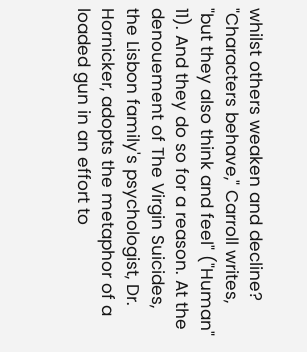whilst others weaken and decline? "Characters behave," Carroll writes, "but they also think and feel" ("Human" 11). And they do so for a reason. At the denouement of The Virgin Suicides, the Lisbon family's psychologist, Dr. Hornicker, adopts the metaphor of a loaded gun in an effort to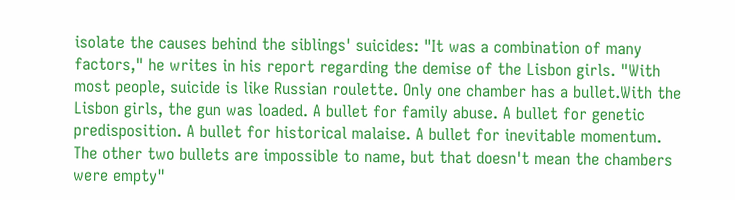isolate the causes behind the siblings' suicides: "It was a combination of many factors," he writes in his report regarding the demise of the Lisbon girls. "With most people, suicide is like Russian roulette. Only one chamber has a bullet.With the Lisbon girls, the gun was loaded. A bullet for family abuse. A bullet for genetic predisposition. A bullet for historical malaise. A bullet for inevitable momentum. The other two bullets are impossible to name, but that doesn't mean the chambers were empty"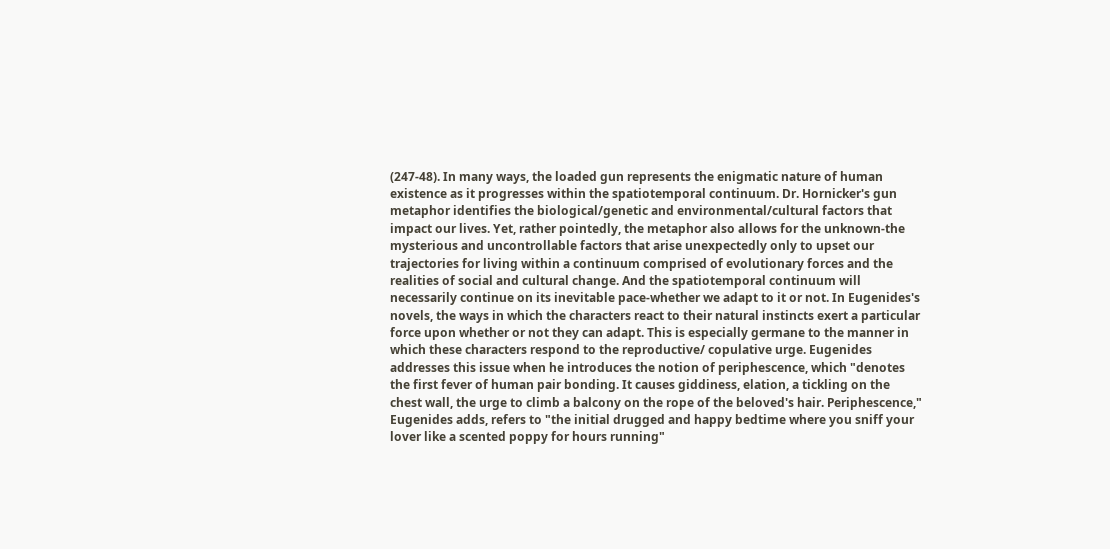(247-48). In many ways, the loaded gun represents the enigmatic nature of human existence as it progresses within the spatiotemporal continuum. Dr. Hornicker's gun metaphor identifies the biological/genetic and environmental/cultural factors that impact our lives. Yet, rather pointedly, the metaphor also allows for the unknown-the mysterious and uncontrollable factors that arise unexpectedly only to upset our trajectories for living within a continuum comprised of evolutionary forces and the realities of social and cultural change. And the spatiotemporal continuum will necessarily continue on its inevitable pace-whether we adapt to it or not. In Eugenides's novels, the ways in which the characters react to their natural instincts exert a particular force upon whether or not they can adapt. This is especially germane to the manner in which these characters respond to the reproductive/ copulative urge. Eugenides addresses this issue when he introduces the notion of periphescence, which "denotes the first fever of human pair bonding. It causes giddiness, elation, a tickling on the chest wall, the urge to climb a balcony on the rope of the beloved's hair. Periphescence," Eugenides adds, refers to "the initial drugged and happy bedtime where you sniff your lover like a scented poppy for hours running"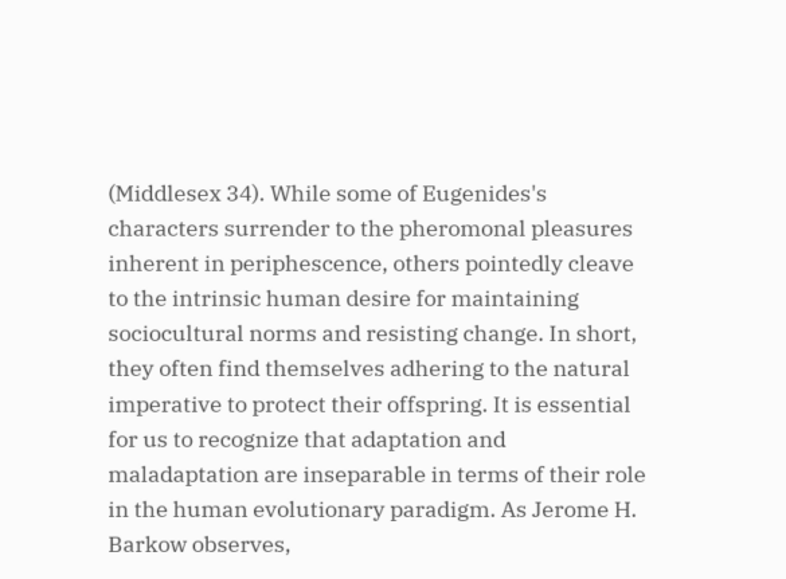(Middlesex 34). While some of Eugenides's characters surrender to the pheromonal pleasures inherent in periphescence, others pointedly cleave to the intrinsic human desire for maintaining sociocultural norms and resisting change. In short, they often find themselves adhering to the natural imperative to protect their offspring. It is essential for us to recognize that adaptation and maladaptation are inseparable in terms of their role in the human evolutionary paradigm. As Jerome H. Barkow observes,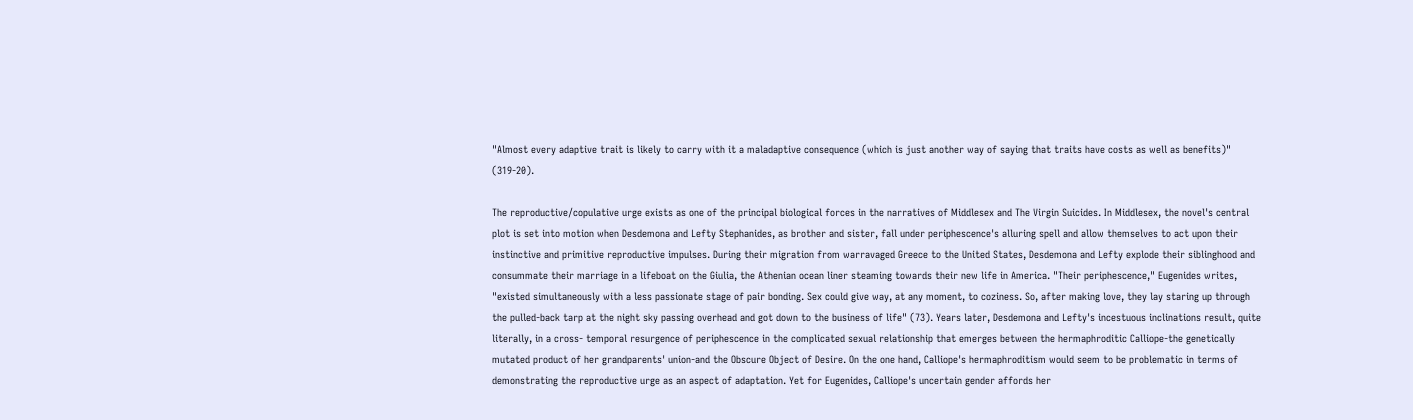"Almost every adaptive trait is likely to carry with it a maladaptive consequence (which is just another way of saying that traits have costs as well as benefits)" (319-20).

The reproductive/copulative urge exists as one of the principal biological forces in the narratives of Middlesex and The Virgin Suicides. In Middlesex, the novel's central plot is set into motion when Desdemona and Lefty Stephanides, as brother and sister, fall under periphescence's alluring spell and allow themselves to act upon their instinctive and primitive reproductive impulses. During their migration from warravaged Greece to the United States, Desdemona and Lefty explode their siblinghood and consummate their marriage in a lifeboat on the Giulia, the Athenian ocean liner steaming towards their new life in America. "Their periphescence," Eugenides writes, "existed simultaneously with a less passionate stage of pair bonding. Sex could give way, at any moment, to coziness. So, after making love, they lay staring up through the pulled-back tarp at the night sky passing overhead and got down to the business of life" (73). Years later, Desdemona and Lefty's incestuous inclinations result, quite literally, in a cross- temporal resurgence of periphescence in the complicated sexual relationship that emerges between the hermaphroditic Calliope-the genetically mutated product of her grandparents' union-and the Obscure Object of Desire. On the one hand, Calliope's hermaphroditism would seem to be problematic in terms of demonstrating the reproductive urge as an aspect of adaptation. Yet for Eugenides, Calliope's uncertain gender affords her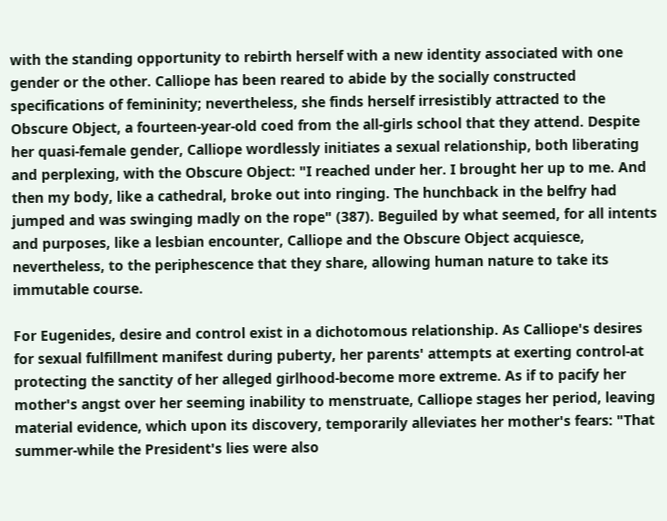with the standing opportunity to rebirth herself with a new identity associated with one gender or the other. Calliope has been reared to abide by the socially constructed specifications of femininity; nevertheless, she finds herself irresistibly attracted to the Obscure Object, a fourteen-year-old coed from the all-girls school that they attend. Despite her quasi-female gender, Calliope wordlessly initiates a sexual relationship, both liberating and perplexing, with the Obscure Object: "I reached under her. I brought her up to me. And then my body, like a cathedral, broke out into ringing. The hunchback in the belfry had jumped and was swinging madly on the rope" (387). Beguiled by what seemed, for all intents and purposes, like a lesbian encounter, Calliope and the Obscure Object acquiesce, nevertheless, to the periphescence that they share, allowing human nature to take its immutable course.

For Eugenides, desire and control exist in a dichotomous relationship. As Calliope's desires for sexual fulfillment manifest during puberty, her parents' attempts at exerting control-at protecting the sanctity of her alleged girlhood-become more extreme. As if to pacify her mother's angst over her seeming inability to menstruate, Calliope stages her period, leaving material evidence, which upon its discovery, temporarily alleviates her mother's fears: "That summer-while the President's lies were also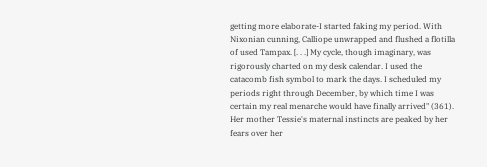getting more elaborate-I started faking my period. With Nixonian cunning, Calliope unwrapped and flushed a flotilla of used Tampax. [. . .] My cycle, though imaginary, was rigorously charted on my desk calendar. I used the catacomb fish symbol to mark the days. I scheduled my periods right through December, by which time I was certain my real menarche would have finally arrived" (361). Her mother Tessie's maternal instincts are peaked by her fears over her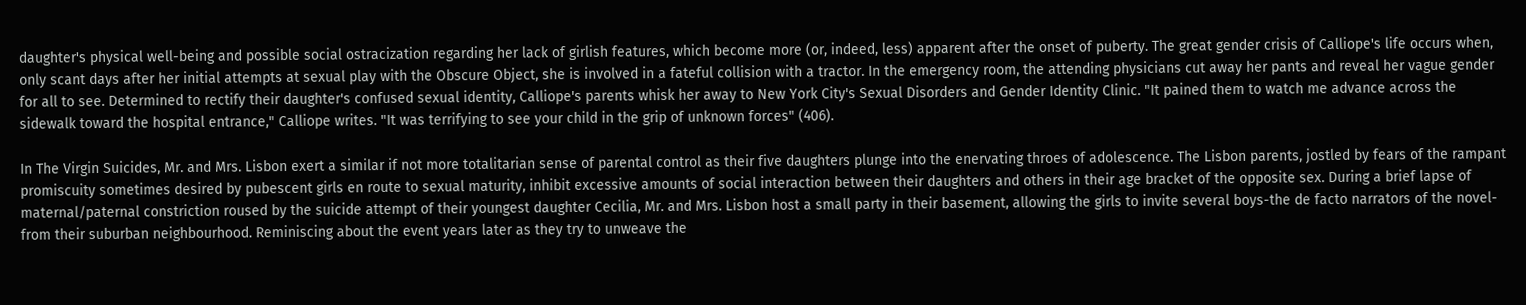daughter's physical well-being and possible social ostracization regarding her lack of girlish features, which become more (or, indeed, less) apparent after the onset of puberty. The great gender crisis of Calliope's life occurs when, only scant days after her initial attempts at sexual play with the Obscure Object, she is involved in a fateful collision with a tractor. In the emergency room, the attending physicians cut away her pants and reveal her vague gender for all to see. Determined to rectify their daughter's confused sexual identity, Calliope's parents whisk her away to New York City's Sexual Disorders and Gender Identity Clinic. "It pained them to watch me advance across the sidewalk toward the hospital entrance," Calliope writes. "It was terrifying to see your child in the grip of unknown forces" (406).

In The Virgin Suicides, Mr. and Mrs. Lisbon exert a similar if not more totalitarian sense of parental control as their five daughters plunge into the enervating throes of adolescence. The Lisbon parents, jostled by fears of the rampant promiscuity sometimes desired by pubescent girls en route to sexual maturity, inhibit excessive amounts of social interaction between their daughters and others in their age bracket of the opposite sex. During a brief lapse of maternal/paternal constriction roused by the suicide attempt of their youngest daughter Cecilia, Mr. and Mrs. Lisbon host a small party in their basement, allowing the girls to invite several boys-the de facto narrators of the novel-from their suburban neighbourhood. Reminiscing about the event years later as they try to unweave the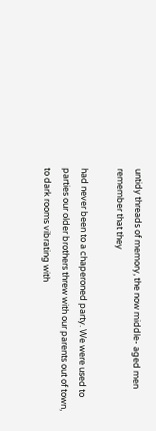untidy threads of memory, the now middle- aged men remember that they

had never been to a chaperoned party. We were used to parties our older brothers threw with our parents out of town, to dark rooms vibrating with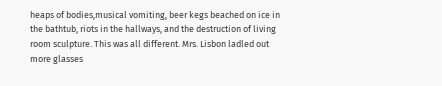heaps of bodies,musical vomiting, beer kegs beached on ice in the bathtub, riots in the hallways, and the destruction of living room sculpture. This was all different. Mrs. Lisbon ladled out more glasses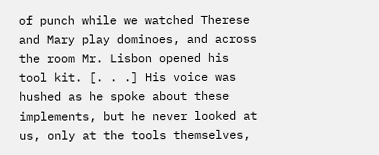of punch while we watched Therese and Mary play dominoes, and across the room Mr. Lisbon opened his tool kit. [. . .] His voice was hushed as he spoke about these implements, but he never looked at us, only at the tools themselves,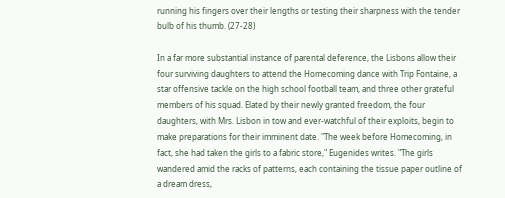running his fingers over their lengths or testing their sharpness with the tender bulb of his thumb. (27-28)

In a far more substantial instance of parental deference, the Lisbons allow their four surviving daughters to attend the Homecoming dance with Trip Fontaine, a star offensive tackle on the high school football team, and three other grateful members of his squad. Elated by their newly granted freedom, the four daughters, with Mrs. Lisbon in tow and ever-watchful of their exploits, begin to make preparations for their imminent date. "The week before Homecoming, in fact, she had taken the girls to a fabric store," Eugenides writes. "The girls wandered amid the racks of patterns, each containing the tissue paper outline of a dream dress,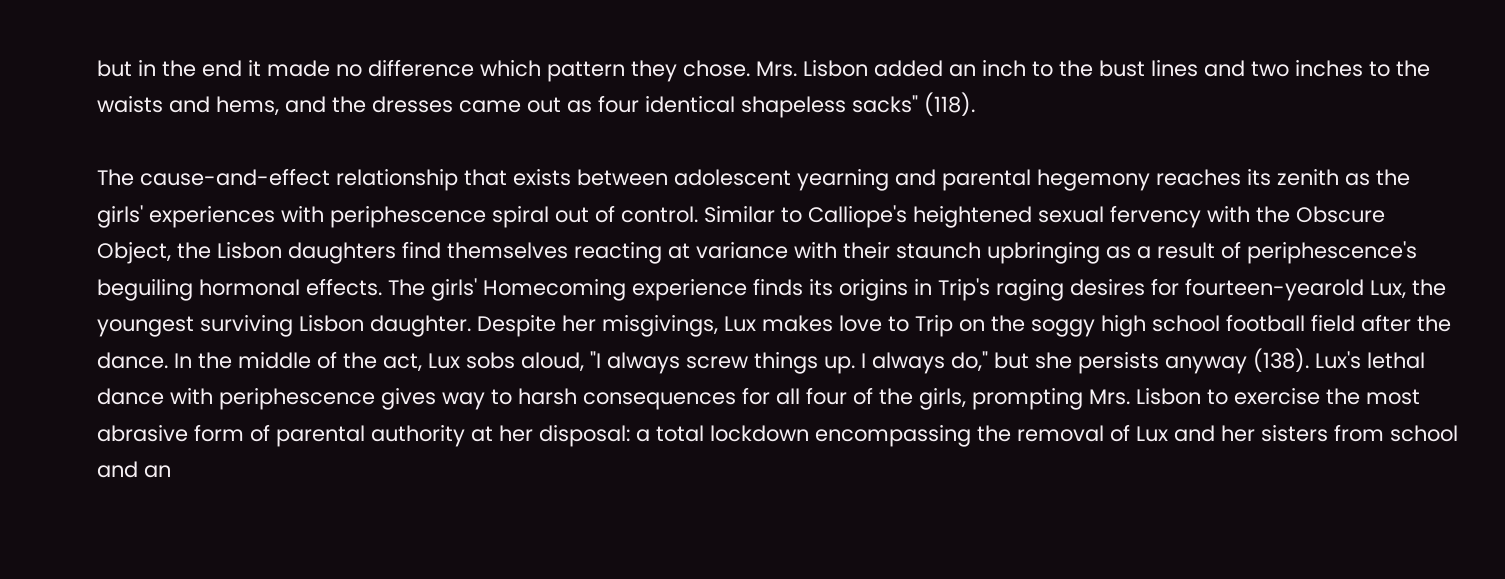but in the end it made no difference which pattern they chose. Mrs. Lisbon added an inch to the bust lines and two inches to the waists and hems, and the dresses came out as four identical shapeless sacks" (118).

The cause-and-effect relationship that exists between adolescent yearning and parental hegemony reaches its zenith as the girls' experiences with periphescence spiral out of control. Similar to Calliope's heightened sexual fervency with the Obscure Object, the Lisbon daughters find themselves reacting at variance with their staunch upbringing as a result of periphescence's beguiling hormonal effects. The girls' Homecoming experience finds its origins in Trip's raging desires for fourteen-yearold Lux, the youngest surviving Lisbon daughter. Despite her misgivings, Lux makes love to Trip on the soggy high school football field after the dance. In the middle of the act, Lux sobs aloud, "I always screw things up. I always do," but she persists anyway (138). Lux's lethal dance with periphescence gives way to harsh consequences for all four of the girls, prompting Mrs. Lisbon to exercise the most abrasive form of parental authority at her disposal: a total lockdown encompassing the removal of Lux and her sisters from school and an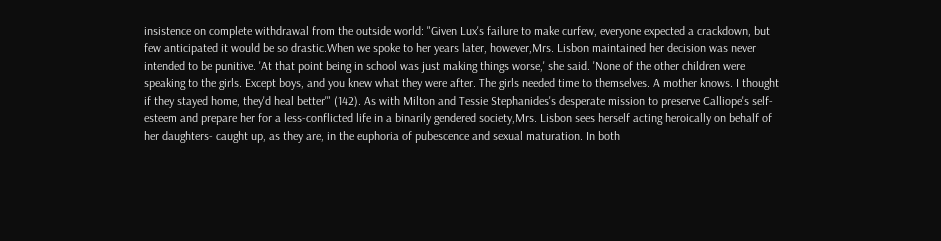insistence on complete withdrawal from the outside world: "Given Lux's failure to make curfew, everyone expected a crackdown, but few anticipated it would be so drastic.When we spoke to her years later, however,Mrs. Lisbon maintained her decision was never intended to be punitive. 'At that point being in school was just making things worse,' she said. 'None of the other children were speaking to the girls. Except boys, and you knew what they were after. The girls needed time to themselves. A mother knows. I thought if they stayed home, they'd heal better'" (142). As with Milton and Tessie Stephanides's desperate mission to preserve Calliope's self-esteem and prepare her for a less-conflicted life in a binarily gendered society,Mrs. Lisbon sees herself acting heroically on behalf of her daughters- caught up, as they are, in the euphoria of pubescence and sexual maturation. In both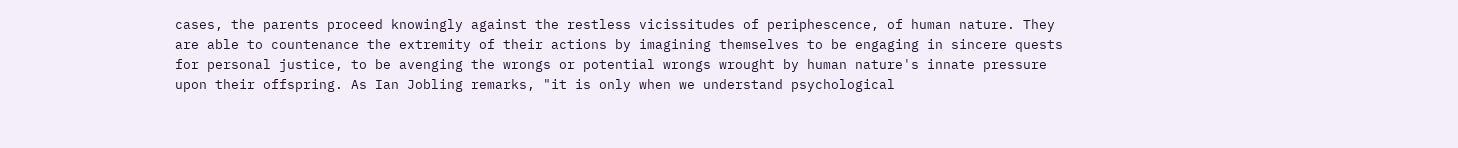cases, the parents proceed knowingly against the restless vicissitudes of periphescence, of human nature. They are able to countenance the extremity of their actions by imagining themselves to be engaging in sincere quests for personal justice, to be avenging the wrongs or potential wrongs wrought by human nature's innate pressure upon their offspring. As Ian Jobling remarks, "it is only when we understand psychological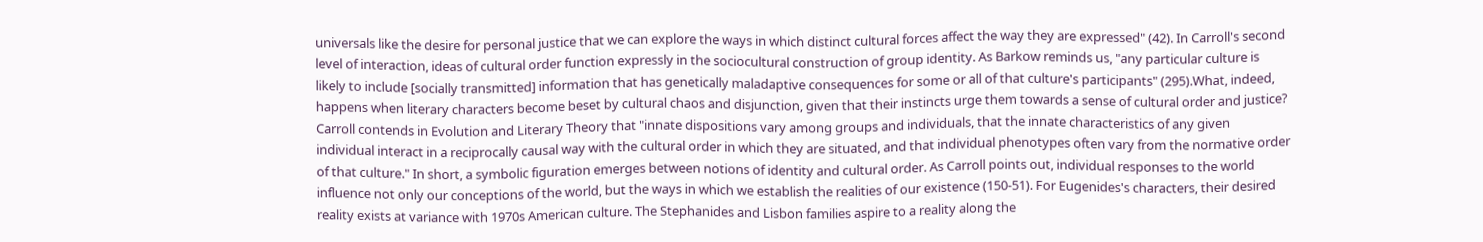universals like the desire for personal justice that we can explore the ways in which distinct cultural forces affect the way they are expressed" (42). In Carroll's second level of interaction, ideas of cultural order function expressly in the sociocultural construction of group identity. As Barkow reminds us, "any particular culture is likely to include [socially transmitted] information that has genetically maladaptive consequences for some or all of that culture's participants" (295).What, indeed, happens when literary characters become beset by cultural chaos and disjunction, given that their instincts urge them towards a sense of cultural order and justice? Carroll contends in Evolution and Literary Theory that "innate dispositions vary among groups and individuals, that the innate characteristics of any given individual interact in a reciprocally causal way with the cultural order in which they are situated, and that individual phenotypes often vary from the normative order of that culture." In short, a symbolic figuration emerges between notions of identity and cultural order. As Carroll points out, individual responses to the world influence not only our conceptions of the world, but the ways in which we establish the realities of our existence (150-51). For Eugenides's characters, their desired reality exists at variance with 1970s American culture. The Stephanides and Lisbon families aspire to a reality along the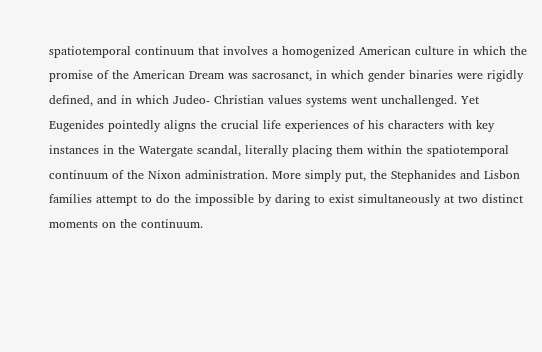spatiotemporal continuum that involves a homogenized American culture in which the promise of the American Dream was sacrosanct, in which gender binaries were rigidly defined, and in which Judeo- Christian values systems went unchallenged. Yet Eugenides pointedly aligns the crucial life experiences of his characters with key instances in the Watergate scandal, literally placing them within the spatiotemporal continuum of the Nixon administration. More simply put, the Stephanides and Lisbon families attempt to do the impossible by daring to exist simultaneously at two distinct moments on the continuum.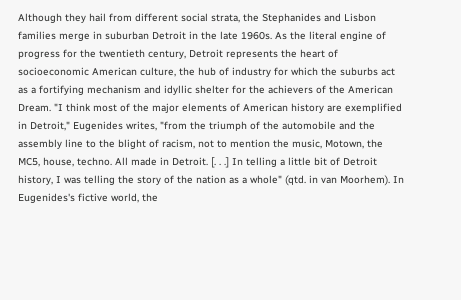Although they hail from different social strata, the Stephanides and Lisbon families merge in suburban Detroit in the late 1960s. As the literal engine of progress for the twentieth century, Detroit represents the heart of socioeconomic American culture, the hub of industry for which the suburbs act as a fortifying mechanism and idyllic shelter for the achievers of the American Dream. "I think most of the major elements of American history are exemplified in Detroit," Eugenides writes, "from the triumph of the automobile and the assembly line to the blight of racism, not to mention the music, Motown, the MC5, house, techno. All made in Detroit. [. . .] In telling a little bit of Detroit history, I was telling the story of the nation as a whole" (qtd. in van Moorhem). In Eugenides's fictive world, the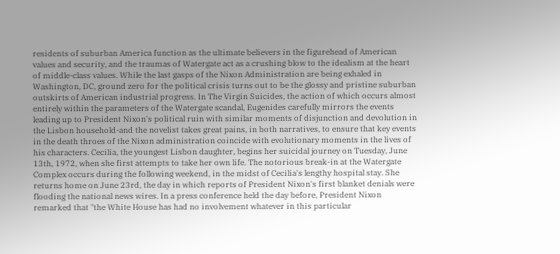residents of suburban America function as the ultimate believers in the figurehead of American values and security, and the traumas of Watergate act as a crushing blow to the idealism at the heart of middle-class values. While the last gasps of the Nixon Administration are being exhaled in Washington, DC, ground zero for the political crisis turns out to be the glossy and pristine suburban outskirts of American industrial progress. In The Virgin Suicides, the action of which occurs almost entirely within the parameters of the Watergate scandal, Eugenides carefully mirrors the events leading up to President Nixon's political ruin with similar moments of disjunction and devolution in the Lisbon household-and the novelist takes great pains, in both narratives, to ensure that key events in the death throes of the Nixon administration coincide with evolutionary moments in the lives of his characters. Cecilia, the youngest Lisbon daughter, begins her suicidal journey on Tuesday, June 13th, 1972, when she first attempts to take her own life. The notorious break-in at the Watergate Complex occurs during the following weekend, in the midst of Cecilia's lengthy hospital stay. She returns home on June 23rd, the day in which reports of President Nixon's first blanket denials were flooding the national news wires. In a press conference held the day before, President Nixon remarked that "the White House has had no involvement whatever in this particular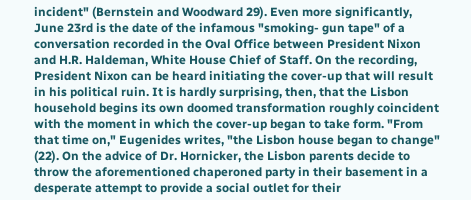incident" (Bernstein and Woodward 29). Even more significantly, June 23rd is the date of the infamous "smoking- gun tape" of a conversation recorded in the Oval Office between President Nixon and H.R. Haldeman, White House Chief of Staff. On the recording, President Nixon can be heard initiating the cover-up that will result in his political ruin. It is hardly surprising, then, that the Lisbon household begins its own doomed transformation roughly coincident with the moment in which the cover-up began to take form. "From that time on," Eugenides writes, "the Lisbon house began to change" (22). On the advice of Dr. Hornicker, the Lisbon parents decide to throw the aforementioned chaperoned party in their basement in a desperate attempt to provide a social outlet for their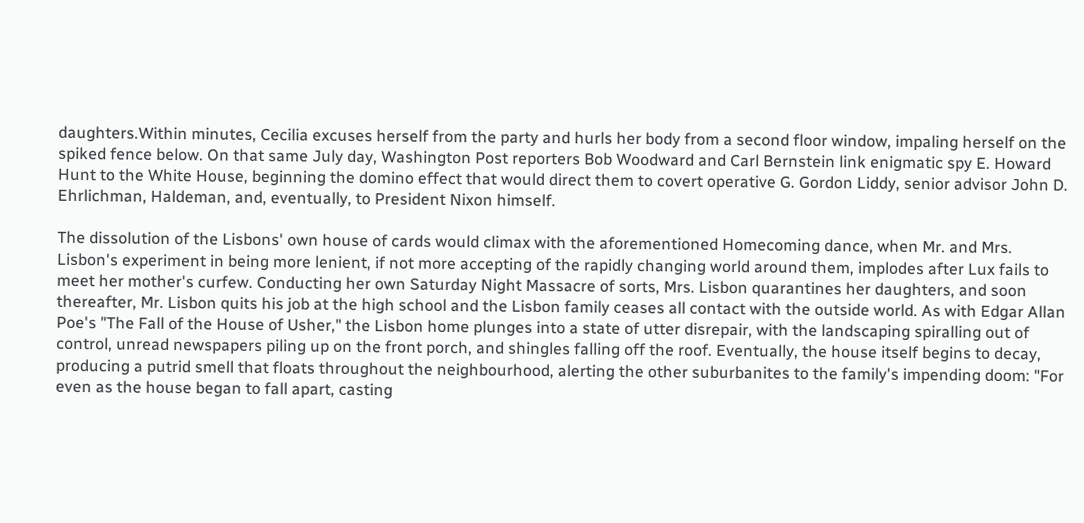daughters.Within minutes, Cecilia excuses herself from the party and hurls her body from a second floor window, impaling herself on the spiked fence below. On that same July day, Washington Post reporters Bob Woodward and Carl Bernstein link enigmatic spy E. Howard Hunt to the White House, beginning the domino effect that would direct them to covert operative G. Gordon Liddy, senior advisor John D. Ehrlichman, Haldeman, and, eventually, to President Nixon himself.

The dissolution of the Lisbons' own house of cards would climax with the aforementioned Homecoming dance, when Mr. and Mrs. Lisbon's experiment in being more lenient, if not more accepting of the rapidly changing world around them, implodes after Lux fails to meet her mother's curfew. Conducting her own Saturday Night Massacre of sorts, Mrs. Lisbon quarantines her daughters, and soon thereafter, Mr. Lisbon quits his job at the high school and the Lisbon family ceases all contact with the outside world. As with Edgar Allan Poe's "The Fall of the House of Usher," the Lisbon home plunges into a state of utter disrepair, with the landscaping spiralling out of control, unread newspapers piling up on the front porch, and shingles falling off the roof. Eventually, the house itself begins to decay, producing a putrid smell that floats throughout the neighbourhood, alerting the other suburbanites to the family's impending doom: "For even as the house began to fall apart, casting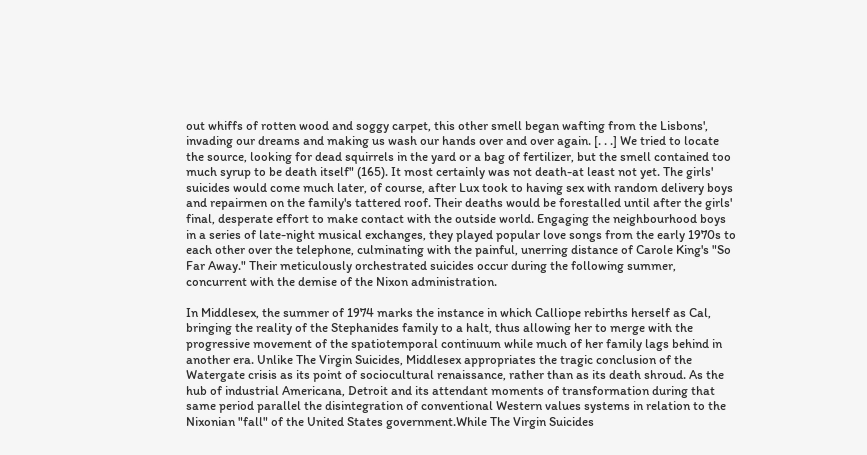out whiffs of rotten wood and soggy carpet, this other smell began wafting from the Lisbons', invading our dreams and making us wash our hands over and over again. [. . .] We tried to locate the source, looking for dead squirrels in the yard or a bag of fertilizer, but the smell contained too much syrup to be death itself" (165). It most certainly was not death-at least not yet. The girls' suicides would come much later, of course, after Lux took to having sex with random delivery boys and repairmen on the family's tattered roof. Their deaths would be forestalled until after the girls' final, desperate effort to make contact with the outside world. Engaging the neighbourhood boys in a series of late-night musical exchanges, they played popular love songs from the early 1970s to each other over the telephone, culminating with the painful, unerring distance of Carole King's "So Far Away." Their meticulously orchestrated suicides occur during the following summer, concurrent with the demise of the Nixon administration.

In Middlesex, the summer of 1974 marks the instance in which Calliope rebirths herself as Cal, bringing the reality of the Stephanides family to a halt, thus allowing her to merge with the progressive movement of the spatiotemporal continuum while much of her family lags behind in another era. Unlike The Virgin Suicides, Middlesex appropriates the tragic conclusion of the Watergate crisis as its point of sociocultural renaissance, rather than as its death shroud. As the hub of industrial Americana, Detroit and its attendant moments of transformation during that same period parallel the disintegration of conventional Western values systems in relation to the Nixonian "fall" of the United States government.While The Virgin Suicides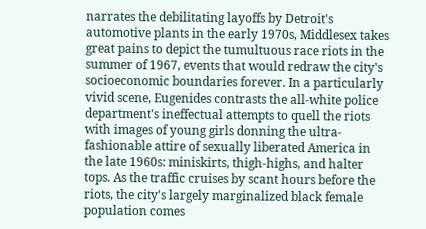narrates the debilitating layoffs by Detroit's automotive plants in the early 1970s, Middlesex takes great pains to depict the tumultuous race riots in the summer of 1967, events that would redraw the city's socioeconomic boundaries forever. In a particularly vivid scene, Eugenides contrasts the all-white police department's ineffectual attempts to quell the riots with images of young girls donning the ultra- fashionable attire of sexually liberated America in the late 1960s: miniskirts, thigh-highs, and halter tops. As the traffic cruises by scant hours before the riots, the city's largely marginalized black female population comes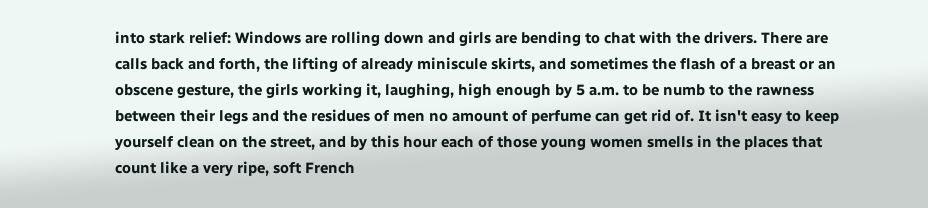into stark relief: Windows are rolling down and girls are bending to chat with the drivers. There are calls back and forth, the lifting of already miniscule skirts, and sometimes the flash of a breast or an obscene gesture, the girls working it, laughing, high enough by 5 a.m. to be numb to the rawness between their legs and the residues of men no amount of perfume can get rid of. It isn't easy to keep yourself clean on the street, and by this hour each of those young women smells in the places that count like a very ripe, soft French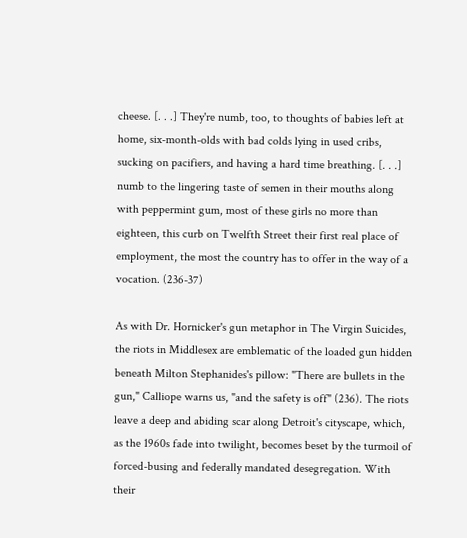cheese. [. . .] They're numb, too, to thoughts of babies left at home, six-month-olds with bad colds lying in used cribs, sucking on pacifiers, and having a hard time breathing. [. . .] numb to the lingering taste of semen in their mouths along with peppermint gum, most of these girls no more than eighteen, this curb on Twelfth Street their first real place of employment, the most the country has to offer in the way of a vocation. (236-37)

As with Dr. Hornicker's gun metaphor in The Virgin Suicides, the riots in Middlesex are emblematic of the loaded gun hidden beneath Milton Stephanides's pillow: "There are bullets in the gun," Calliope warns us, "and the safety is off" (236). The riots leave a deep and abiding scar along Detroit's cityscape, which, as the 1960s fade into twilight, becomes beset by the turmoil of forced-busing and federally mandated desegregation. With their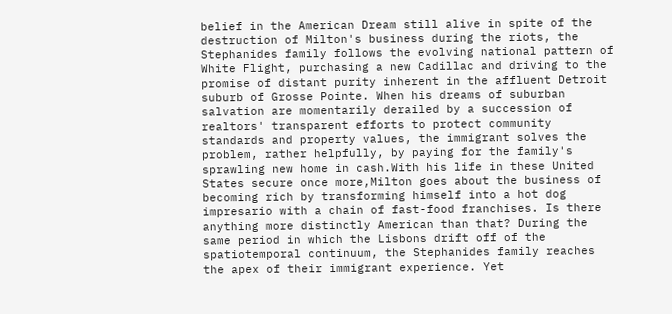belief in the American Dream still alive in spite of the destruction of Milton's business during the riots, the Stephanides family follows the evolving national pattern of White Flight, purchasing a new Cadillac and driving to the promise of distant purity inherent in the affluent Detroit suburb of Grosse Pointe. When his dreams of suburban salvation are momentarily derailed by a succession of realtors' transparent efforts to protect community standards and property values, the immigrant solves the problem, rather helpfully, by paying for the family's sprawling new home in cash.With his life in these United States secure once more,Milton goes about the business of becoming rich by transforming himself into a hot dog impresario with a chain of fast-food franchises. Is there anything more distinctly American than that? During the same period in which the Lisbons drift off of the spatiotemporal continuum, the Stephanides family reaches the apex of their immigrant experience. Yet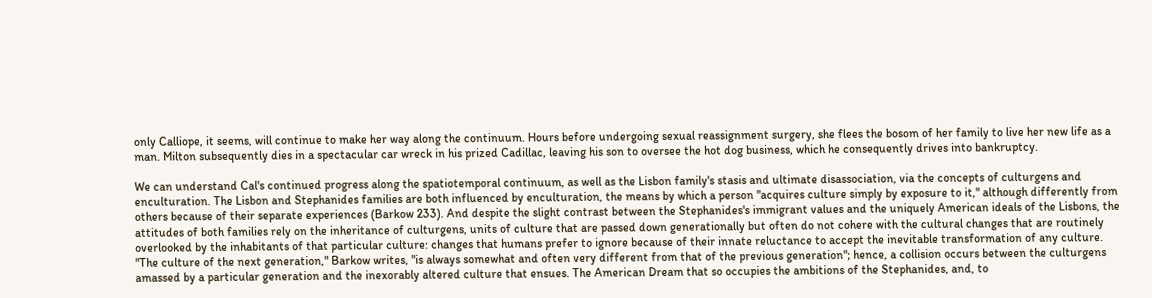only Calliope, it seems, will continue to make her way along the continuum. Hours before undergoing sexual reassignment surgery, she flees the bosom of her family to live her new life as a man. Milton subsequently dies in a spectacular car wreck in his prized Cadillac, leaving his son to oversee the hot dog business, which he consequently drives into bankruptcy.

We can understand Cal's continued progress along the spatiotemporal continuum, as well as the Lisbon family's stasis and ultimate disassociation, via the concepts of culturgens and enculturation. The Lisbon and Stephanides families are both influenced by enculturation, the means by which a person "acquires culture simply by exposure to it," although differently from others because of their separate experiences (Barkow 233). And despite the slight contrast between the Stephanides's immigrant values and the uniquely American ideals of the Lisbons, the attitudes of both families rely on the inheritance of culturgens, units of culture that are passed down generationally but often do not cohere with the cultural changes that are routinely overlooked by the inhabitants of that particular culture: changes that humans prefer to ignore because of their innate reluctance to accept the inevitable transformation of any culture. "The culture of the next generation," Barkow writes, "is always somewhat and often very different from that of the previous generation"; hence, a collision occurs between the culturgens amassed by a particular generation and the inexorably altered culture that ensues. The American Dream that so occupies the ambitions of the Stephanides, and, to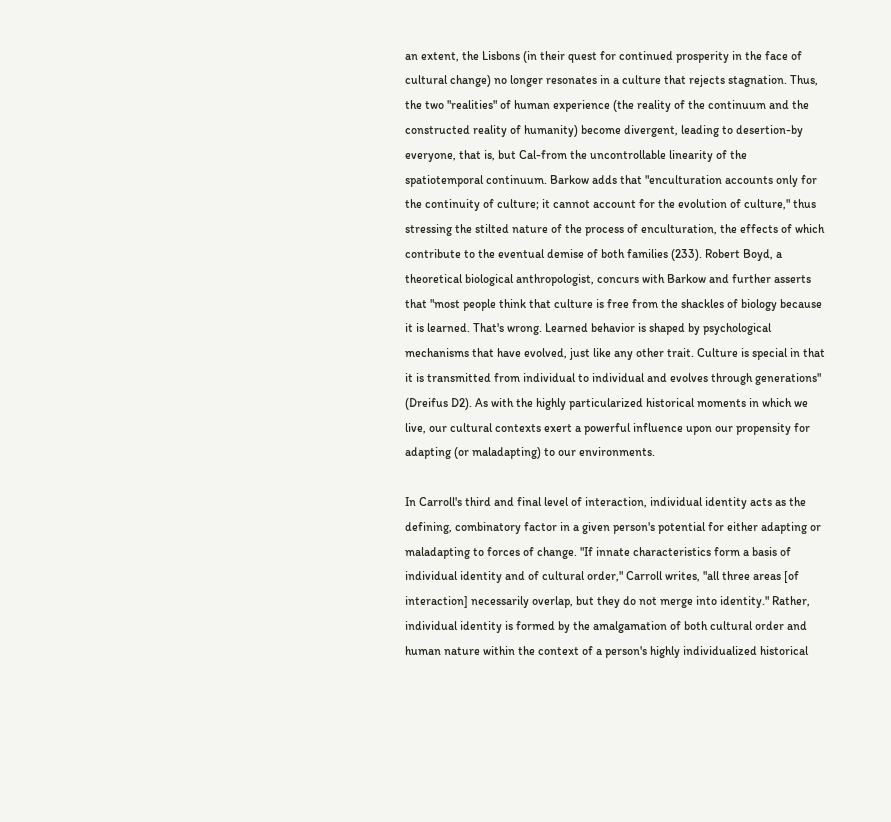an extent, the Lisbons (in their quest for continued prosperity in the face of cultural change) no longer resonates in a culture that rejects stagnation. Thus, the two "realities" of human experience (the reality of the continuum and the constructed reality of humanity) become divergent, leading to desertion-by everyone, that is, but Cal-from the uncontrollable linearity of the spatiotemporal continuum. Barkow adds that "enculturation accounts only for the continuity of culture; it cannot account for the evolution of culture," thus stressing the stilted nature of the process of enculturation, the effects of which contribute to the eventual demise of both families (233). Robert Boyd, a theoretical biological anthropologist, concurs with Barkow and further asserts that "most people think that culture is free from the shackles of biology because it is learned. That's wrong. Learned behavior is shaped by psychological mechanisms that have evolved, just like any other trait. Culture is special in that it is transmitted from individual to individual and evolves through generations" (Dreifus D2). As with the highly particularized historical moments in which we live, our cultural contexts exert a powerful influence upon our propensity for adapting (or maladapting) to our environments.

In Carroll's third and final level of interaction, individual identity acts as the defining, combinatory factor in a given person's potential for either adapting or maladapting to forces of change. "If innate characteristics form a basis of individual identity and of cultural order," Carroll writes, "all three areas [of interaction] necessarily overlap, but they do not merge into identity." Rather, individual identity is formed by the amalgamation of both cultural order and human nature within the context of a person's highly individualized historical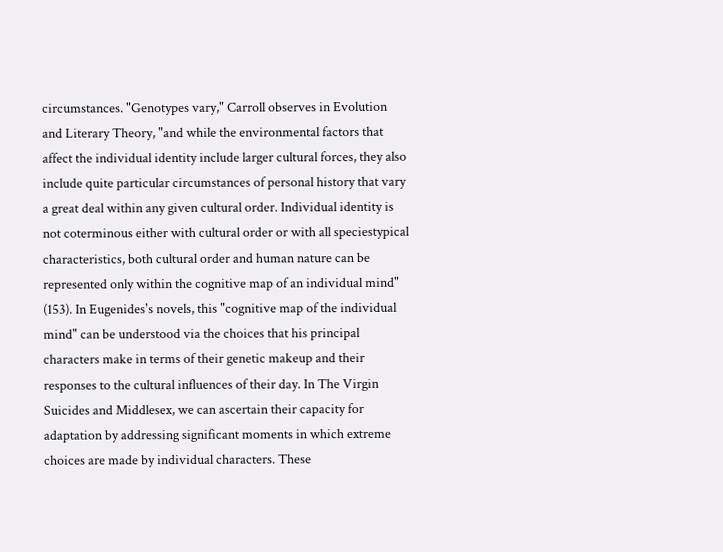circumstances. "Genotypes vary," Carroll observes in Evolution and Literary Theory, "and while the environmental factors that affect the individual identity include larger cultural forces, they also include quite particular circumstances of personal history that vary a great deal within any given cultural order. Individual identity is not coterminous either with cultural order or with all speciestypical characteristics, both cultural order and human nature can be represented only within the cognitive map of an individual mind" (153). In Eugenides's novels, this "cognitive map of the individual mind" can be understood via the choices that his principal characters make in terms of their genetic makeup and their responses to the cultural influences of their day. In The Virgin Suicides and Middlesex, we can ascertain their capacity for adaptation by addressing significant moments in which extreme choices are made by individual characters. These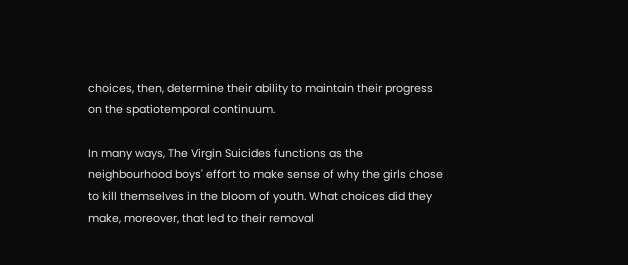choices, then, determine their ability to maintain their progress on the spatiotemporal continuum.

In many ways, The Virgin Suicides functions as the neighbourhood boys' effort to make sense of why the girls chose to kill themselves in the bloom of youth. What choices did they make, moreover, that led to their removal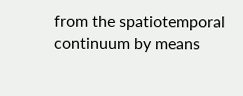from the spatiotemporal continuum by means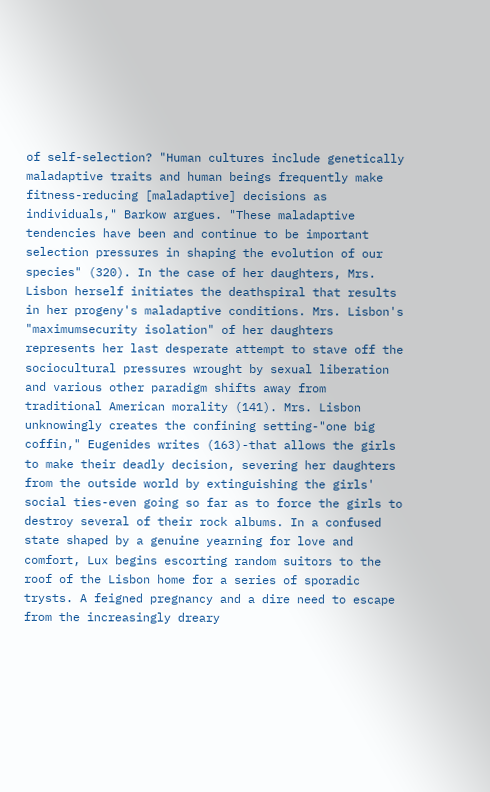of self-selection? "Human cultures include genetically maladaptive traits and human beings frequently make fitness-reducing [maladaptive] decisions as individuals," Barkow argues. "These maladaptive tendencies have been and continue to be important selection pressures in shaping the evolution of our species" (320). In the case of her daughters, Mrs. Lisbon herself initiates the deathspiral that results in her progeny's maladaptive conditions. Mrs. Lisbon's "maximumsecurity isolation" of her daughters represents her last desperate attempt to stave off the sociocultural pressures wrought by sexual liberation and various other paradigm shifts away from traditional American morality (141). Mrs. Lisbon unknowingly creates the confining setting-"one big coffin," Eugenides writes (163)-that allows the girls to make their deadly decision, severing her daughters from the outside world by extinguishing the girls' social ties-even going so far as to force the girls to destroy several of their rock albums. In a confused state shaped by a genuine yearning for love and comfort, Lux begins escorting random suitors to the roof of the Lisbon home for a series of sporadic trysts. A feigned pregnancy and a dire need to escape from the increasingly dreary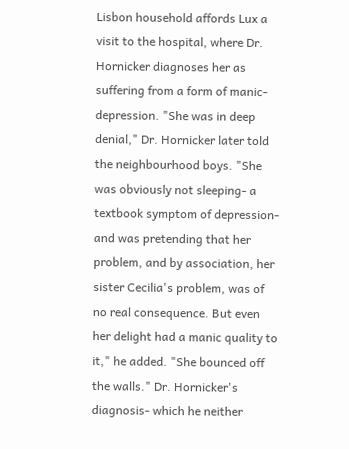Lisbon household affords Lux a visit to the hospital, where Dr. Hornicker diagnoses her as suffering from a form of manic-depression. "She was in deep denial," Dr. Hornicker later told the neighbourhood boys. "She was obviously not sleeping- a textbook symptom of depression-and was pretending that her problem, and by association, her sister Cecilia's problem, was of no real consequence. But even her delight had a manic quality to it," he added. "She bounced off the walls." Dr. Hornicker's diagnosis- which he neither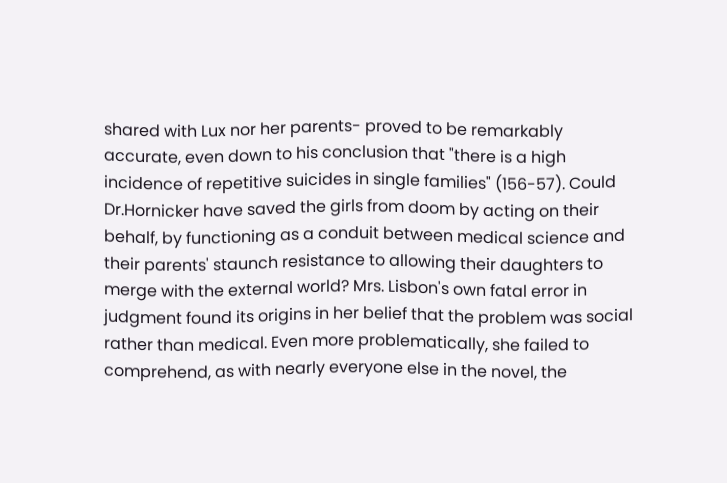shared with Lux nor her parents- proved to be remarkably accurate, even down to his conclusion that "there is a high incidence of repetitive suicides in single families" (156-57). Could Dr.Hornicker have saved the girls from doom by acting on their behalf, by functioning as a conduit between medical science and their parents' staunch resistance to allowing their daughters to merge with the external world? Mrs. Lisbon's own fatal error in judgment found its origins in her belief that the problem was social rather than medical. Even more problematically, she failed to comprehend, as with nearly everyone else in the novel, the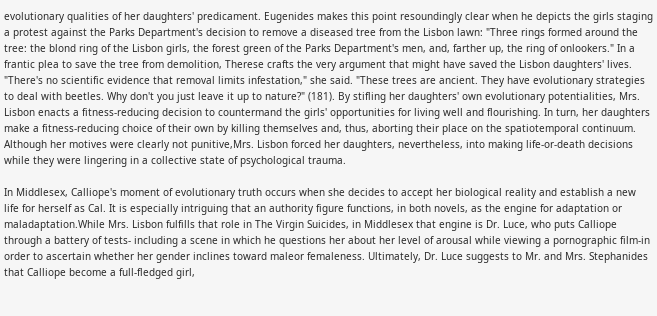evolutionary qualities of her daughters' predicament. Eugenides makes this point resoundingly clear when he depicts the girls staging a protest against the Parks Department's decision to remove a diseased tree from the Lisbon lawn: "Three rings formed around the tree: the blond ring of the Lisbon girls, the forest green of the Parks Department's men, and, farther up, the ring of onlookers." In a frantic plea to save the tree from demolition, Therese crafts the very argument that might have saved the Lisbon daughters' lives. "There's no scientific evidence that removal limits infestation," she said. "These trees are ancient. They have evolutionary strategies to deal with beetles. Why don't you just leave it up to nature?" (181). By stifling her daughters' own evolutionary potentialities, Mrs. Lisbon enacts a fitness-reducing decision to countermand the girls' opportunities for living well and flourishing. In turn, her daughters make a fitness-reducing choice of their own by killing themselves and, thus, aborting their place on the spatiotemporal continuum. Although her motives were clearly not punitive,Mrs. Lisbon forced her daughters, nevertheless, into making life-or-death decisions while they were lingering in a collective state of psychological trauma.

In Middlesex, Calliope's moment of evolutionary truth occurs when she decides to accept her biological reality and establish a new life for herself as Cal. It is especially intriguing that an authority figure functions, in both novels, as the engine for adaptation or maladaptation.While Mrs. Lisbon fulfills that role in The Virgin Suicides, in Middlesex that engine is Dr. Luce, who puts Calliope through a battery of tests- including a scene in which he questions her about her level of arousal while viewing a pornographic film-in order to ascertain whether her gender inclines toward maleor femaleness. Ultimately, Dr. Luce suggests to Mr. and Mrs. Stephanides that Calliope become a full-fledged girl,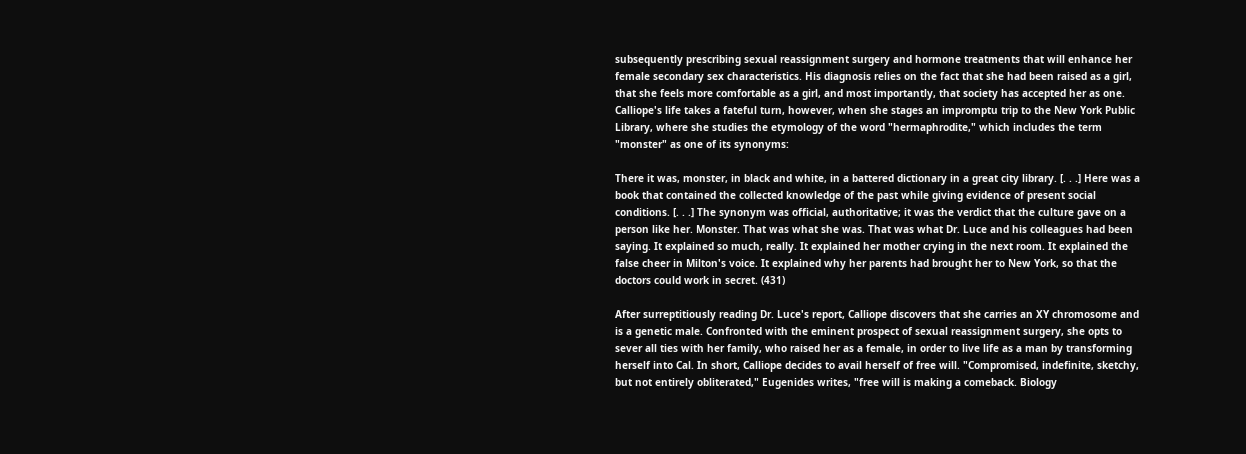subsequently prescribing sexual reassignment surgery and hormone treatments that will enhance her female secondary sex characteristics. His diagnosis relies on the fact that she had been raised as a girl, that she feels more comfortable as a girl, and most importantly, that society has accepted her as one. Calliope's life takes a fateful turn, however, when she stages an impromptu trip to the New York Public Library, where she studies the etymology of the word "hermaphrodite," which includes the term "monster" as one of its synonyms:

There it was, monster, in black and white, in a battered dictionary in a great city library. [. . .] Here was a book that contained the collected knowledge of the past while giving evidence of present social conditions. [. . .] The synonym was official, authoritative; it was the verdict that the culture gave on a person like her. Monster. That was what she was. That was what Dr. Luce and his colleagues had been saying. It explained so much, really. It explained her mother crying in the next room. It explained the false cheer in Milton's voice. It explained why her parents had brought her to New York, so that the doctors could work in secret. (431)

After surreptitiously reading Dr. Luce's report, Calliope discovers that she carries an XY chromosome and is a genetic male. Confronted with the eminent prospect of sexual reassignment surgery, she opts to sever all ties with her family, who raised her as a female, in order to live life as a man by transforming herself into Cal. In short, Calliope decides to avail herself of free will. "Compromised, indefinite, sketchy, but not entirely obliterated," Eugenides writes, "free will is making a comeback. Biology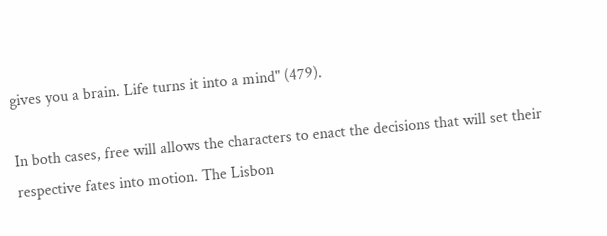gives you a brain. Life turns it into a mind" (479).

In both cases, free will allows the characters to enact the decisions that will set their respective fates into motion. The Lisbon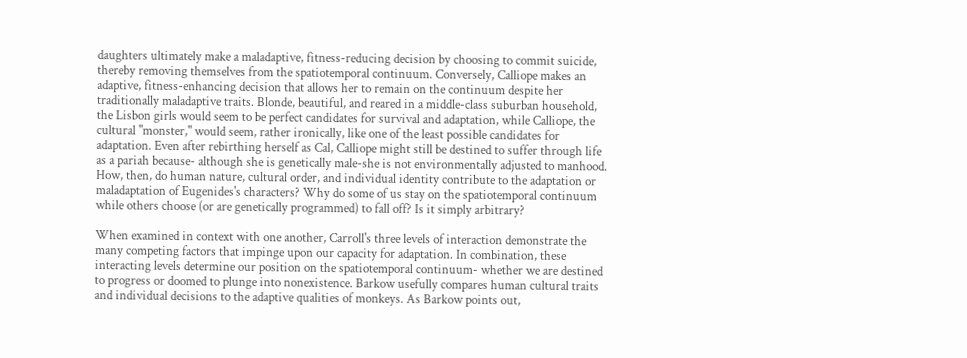daughters ultimately make a maladaptive, fitness-reducing decision by choosing to commit suicide, thereby removing themselves from the spatiotemporal continuum. Conversely, Calliope makes an adaptive, fitness-enhancing decision that allows her to remain on the continuum despite her traditionally maladaptive traits. Blonde, beautiful, and reared in a middle-class suburban household, the Lisbon girls would seem to be perfect candidates for survival and adaptation, while Calliope, the cultural "monster," would seem, rather ironically, like one of the least possible candidates for adaptation. Even after rebirthing herself as Cal, Calliope might still be destined to suffer through life as a pariah because- although she is genetically male-she is not environmentally adjusted to manhood. How, then, do human nature, cultural order, and individual identity contribute to the adaptation or maladaptation of Eugenides's characters? Why do some of us stay on the spatiotemporal continuum while others choose (or are genetically programmed) to fall off? Is it simply arbitrary?

When examined in context with one another, Carroll's three levels of interaction demonstrate the many competing factors that impinge upon our capacity for adaptation. In combination, these interacting levels determine our position on the spatiotemporal continuum- whether we are destined to progress or doomed to plunge into nonexistence. Barkow usefully compares human cultural traits and individual decisions to the adaptive qualities of monkeys. As Barkow points out,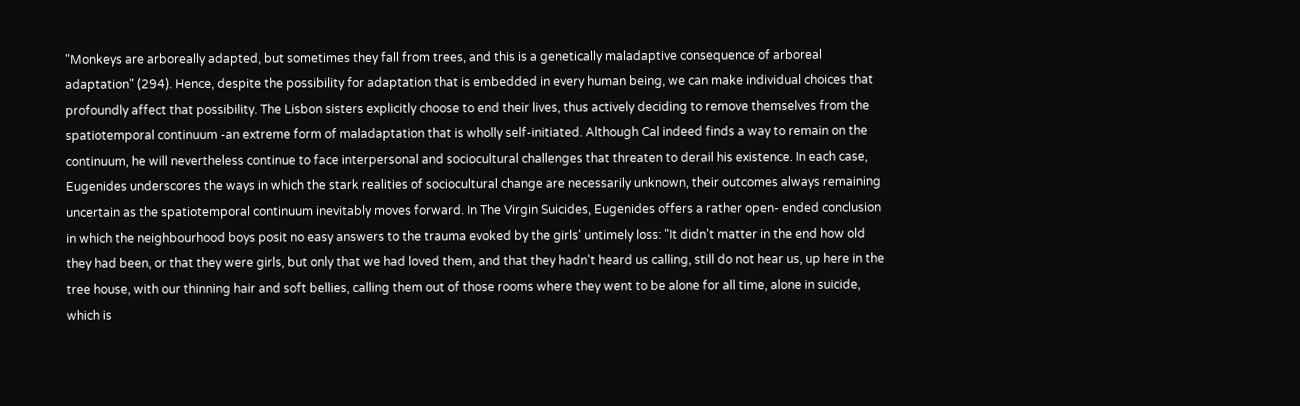"Monkeys are arboreally adapted, but sometimes they fall from trees, and this is a genetically maladaptive consequence of arboreal adaptation" (294). Hence, despite the possibility for adaptation that is embedded in every human being, we can make individual choices that profoundly affect that possibility. The Lisbon sisters explicitly choose to end their lives, thus actively deciding to remove themselves from the spatiotemporal continuum -an extreme form of maladaptation that is wholly self-initiated. Although Cal indeed finds a way to remain on the continuum, he will nevertheless continue to face interpersonal and sociocultural challenges that threaten to derail his existence. In each case, Eugenides underscores the ways in which the stark realities of sociocultural change are necessarily unknown, their outcomes always remaining uncertain as the spatiotemporal continuum inevitably moves forward. In The Virgin Suicides, Eugenides offers a rather open- ended conclusion in which the neighbourhood boys posit no easy answers to the trauma evoked by the girls' untimely loss: "It didn't matter in the end how old they had been, or that they were girls, but only that we had loved them, and that they hadn't heard us calling, still do not hear us, up here in the tree house, with our thinning hair and soft bellies, calling them out of those rooms where they went to be alone for all time, alone in suicide, which is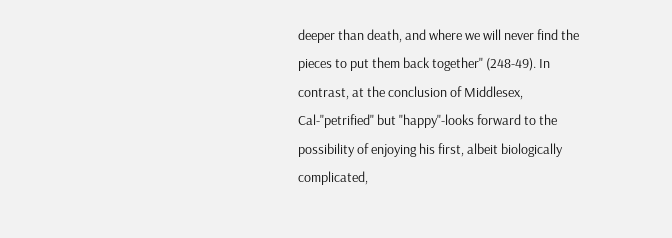deeper than death, and where we will never find the pieces to put them back together" (248-49). In contrast, at the conclusion of Middlesex, Cal-"petrified" but "happy"-looks forward to the possibility of enjoying his first, albeit biologically complicated,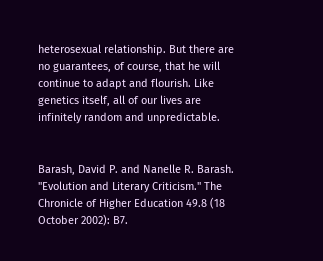heterosexual relationship. But there are no guarantees, of course, that he will continue to adapt and flourish. Like genetics itself, all of our lives are infinitely random and unpredictable.


Barash, David P. and Nanelle R. Barash. "Evolution and Literary Criticism." The Chronicle of Higher Education 49.8 (18 October 2002): B7.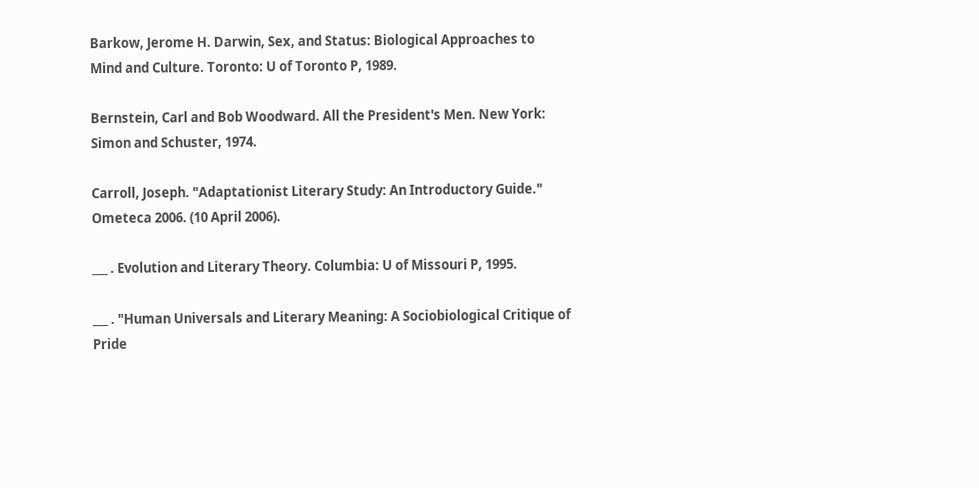Barkow, Jerome H. Darwin, Sex, and Status: Biological Approaches to Mind and Culture. Toronto: U of Toronto P, 1989.

Bernstein, Carl and Bob Woodward. All the President's Men. New York: Simon and Schuster, 1974.

Carroll, Joseph. "Adaptationist Literary Study: An Introductory Guide." Ometeca 2006. (10 April 2006).

___ . Evolution and Literary Theory. Columbia: U of Missouri P, 1995.

___ . "Human Universals and Literary Meaning: A Sociobiological Critique of Pride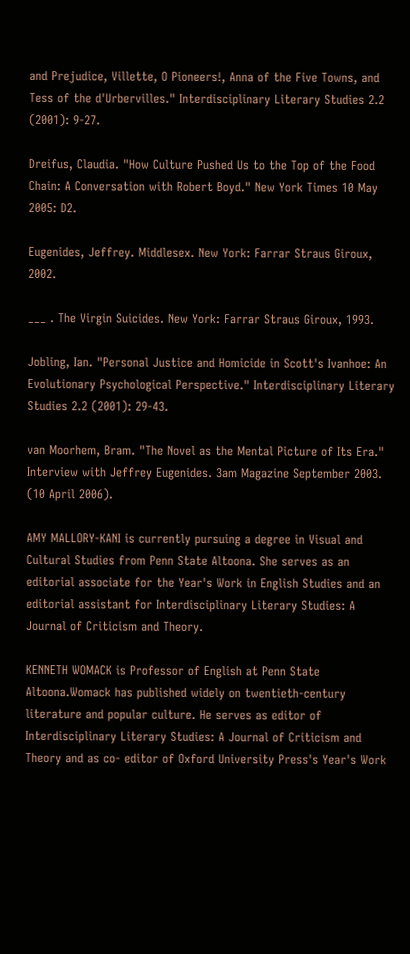and Prejudice, Villette, O Pioneers!, Anna of the Five Towns, and Tess of the d'Urbervilles." Interdisciplinary Literary Studies 2.2 (2001): 9-27.

Dreifus, Claudia. "How Culture Pushed Us to the Top of the Food Chain: A Conversation with Robert Boyd." New York Times 10 May 2005: D2.

Eugenides, Jeffrey. Middlesex. New York: Farrar Straus Giroux, 2002.

___ . The Virgin Suicides. New York: Farrar Straus Giroux, 1993.

Jobling, Ian. "Personal Justice and Homicide in Scott's Ivanhoe: An Evolutionary Psychological Perspective." Interdisciplinary Literary Studies 2.2 (2001): 29-43.

van Moorhem, Bram. "The Novel as the Mental Picture of Its Era." Interview with Jeffrey Eugenides. 3am Magazine September 2003. (10 April 2006).

AMY MALLORY-KANI is currently pursuing a degree in Visual and Cultural Studies from Penn State Altoona. She serves as an editorial associate for the Year's Work in English Studies and an editorial assistant for Interdisciplinary Literary Studies: A Journal of Criticism and Theory.

KENNETH WOMACK is Professor of English at Penn State Altoona.Womack has published widely on twentieth-century literature and popular culture. He serves as editor of Interdisciplinary Literary Studies: A Journal of Criticism and Theory and as co- editor of Oxford University Press's Year's Work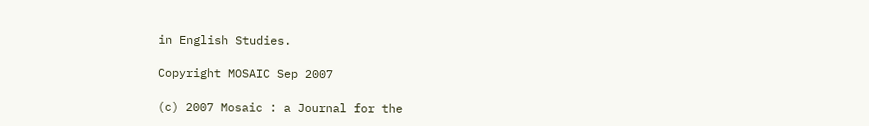in English Studies.

Copyright MOSAIC Sep 2007

(c) 2007 Mosaic : a Journal for the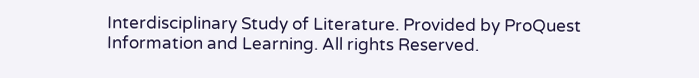Interdisciplinary Study of Literature. Provided by ProQuest Information and Learning. All rights Reserved.